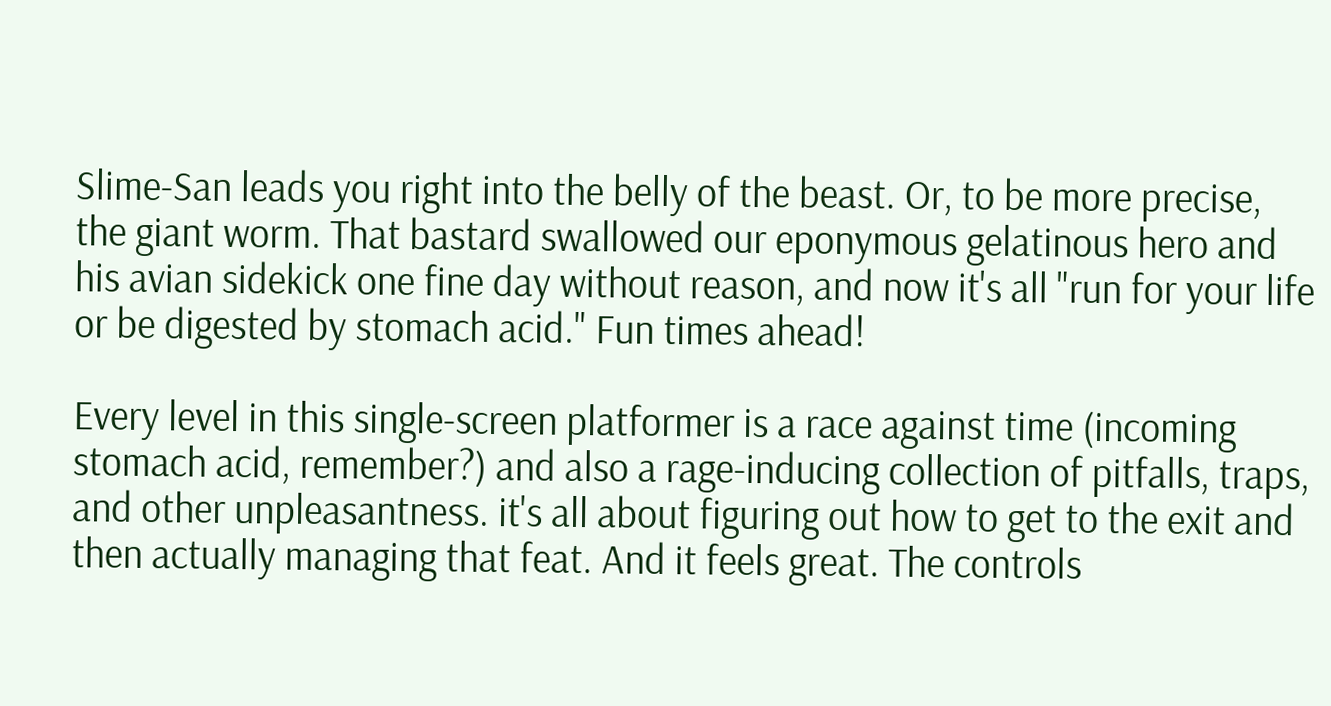Slime-San leads you right into the belly of the beast. Or, to be more precise, the giant worm. That bastard swallowed our eponymous gelatinous hero and his avian sidekick one fine day without reason, and now it's all "run for your life or be digested by stomach acid." Fun times ahead!

Every level in this single-screen platformer is a race against time (incoming stomach acid, remember?) and also a rage-inducing collection of pitfalls, traps, and other unpleasantness. it's all about figuring out how to get to the exit and then actually managing that feat. And it feels great. The controls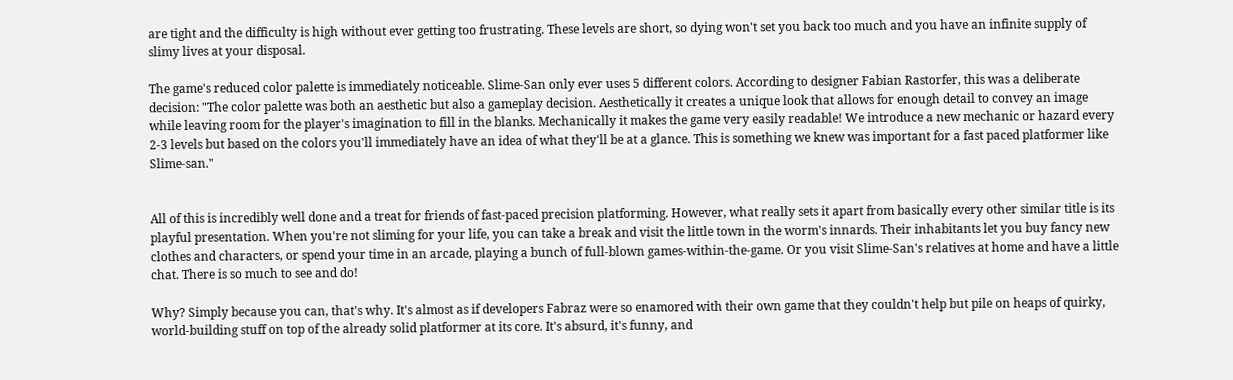are tight and the difficulty is high without ever getting too frustrating. These levels are short, so dying won't set you back too much and you have an infinite supply of slimy lives at your disposal.

The game's reduced color palette is immediately noticeable. Slime-San only ever uses 5 different colors. According to designer Fabian Rastorfer, this was a deliberate decision: "The color palette was both an aesthetic but also a gameplay decision. Aesthetically it creates a unique look that allows for enough detail to convey an image while leaving room for the player's imagination to fill in the blanks. Mechanically it makes the game very easily readable! We introduce a new mechanic or hazard every 2-3 levels but based on the colors you'll immediately have an idea of what they'll be at a glance. This is something we knew was important for a fast paced platformer like Slime-san."


All of this is incredibly well done and a treat for friends of fast-paced precision platforming. However, what really sets it apart from basically every other similar title is its playful presentation. When you're not sliming for your life, you can take a break and visit the little town in the worm's innards. Their inhabitants let you buy fancy new clothes and characters, or spend your time in an arcade, playing a bunch of full-blown games-within-the-game. Or you visit Slime-San's relatives at home and have a little chat. There is so much to see and do!

Why? Simply because you can, that's why. It's almost as if developers Fabraz were so enamored with their own game that they couldn't help but pile on heaps of quirky, world-building stuff on top of the already solid platformer at its core. It's absurd, it's funny, and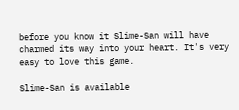before you know it Slime-San will have charmed its way into your heart. It's very easy to love this game.

Slime-San is available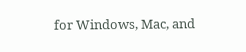for Windows, Mac, and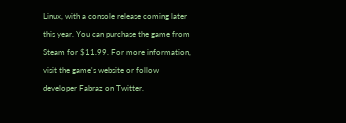Linux, with a console release coming later this year. You can purchase the game from Steam for $11.99. For more information, visit the game's website or follow developer Fabraz on Twitter.